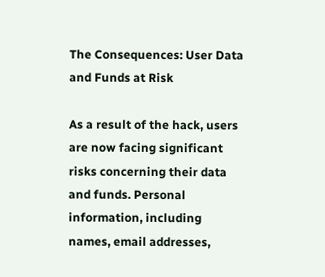The Consequences: User Data and Funds at Risk

As a result of the hack, users are now facing significant risks concerning their data and funds. Personal information, including names, email addresses,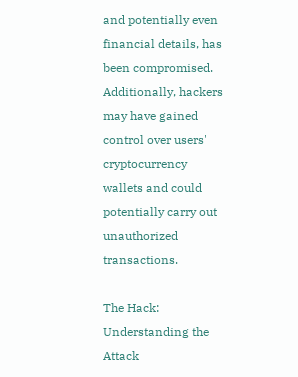and potentially even financial details, has been compromised. Additionally, hackers may have gained control over users' cryptocurrency wallets and could potentially carry out unauthorized transactions.

The Hack: Understanding the Attack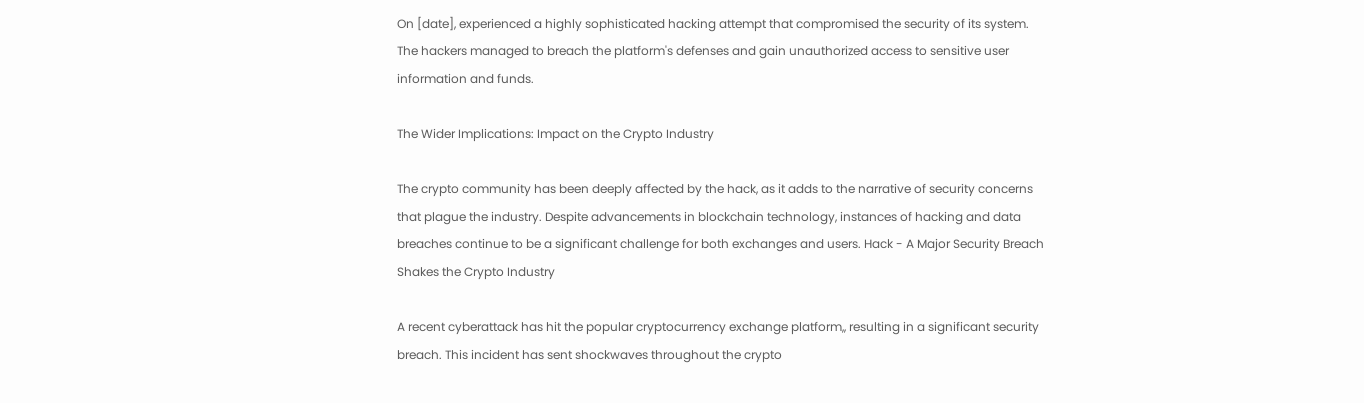On [date], experienced a highly sophisticated hacking attempt that compromised the security of its system. The hackers managed to breach the platform's defenses and gain unauthorized access to sensitive user information and funds.

The Wider Implications: Impact on the Crypto Industry

The crypto community has been deeply affected by the hack, as it adds to the narrative of security concerns that plague the industry. Despite advancements in blockchain technology, instances of hacking and data breaches continue to be a significant challenge for both exchanges and users. Hack - A Major Security Breach Shakes the Crypto Industry

A recent cyberattack has hit the popular cryptocurrency exchange platform,, resulting in a significant security breach. This incident has sent shockwaves throughout the crypto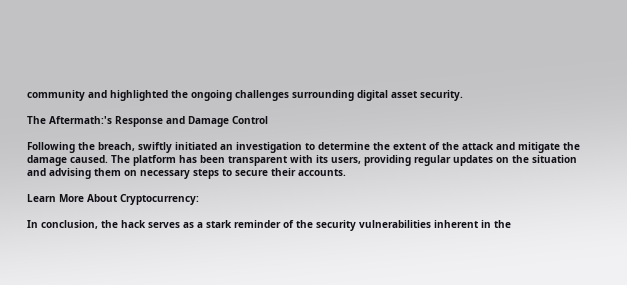community and highlighted the ongoing challenges surrounding digital asset security.

The Aftermath:'s Response and Damage Control

Following the breach, swiftly initiated an investigation to determine the extent of the attack and mitigate the damage caused. The platform has been transparent with its users, providing regular updates on the situation and advising them on necessary steps to secure their accounts.

Learn More About Cryptocurrency:

In conclusion, the hack serves as a stark reminder of the security vulnerabilities inherent in the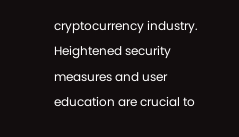cryptocurrency industry. Heightened security measures and user education are crucial to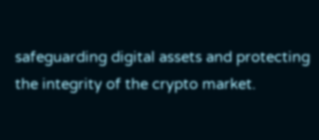safeguarding digital assets and protecting the integrity of the crypto market.